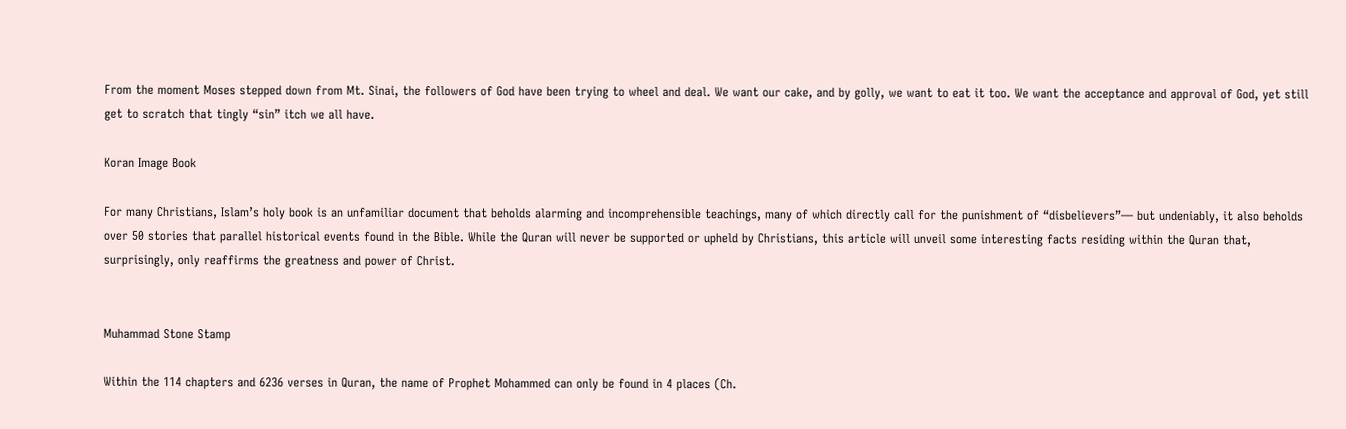From the moment Moses stepped down from Mt. Sinai, the followers of God have been trying to wheel and deal. We want our cake, and by golly, we want to eat it too. We want the acceptance and approval of God, yet still get to scratch that tingly “sin” itch we all have.

Koran Image Book

For many Christians, Islam’s holy book is an unfamiliar document that beholds alarming and incomprehensible teachings, many of which directly call for the punishment of “disbelievers”— but undeniably, it also beholds over 50 stories that parallel historical events found in the Bible. While the Quran will never be supported or upheld by Christians, this article will unveil some interesting facts residing within the Quran that, surprisingly, only reaffirms the greatness and power of Christ.


Muhammad Stone Stamp

Within the 114 chapters and 6236 verses in Quran, the name of Prophet Mohammed can only be found in 4 places (Ch.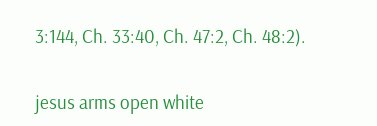3:144, Ch. 33:40, Ch. 47:2, Ch. 48:2).


jesus arms open white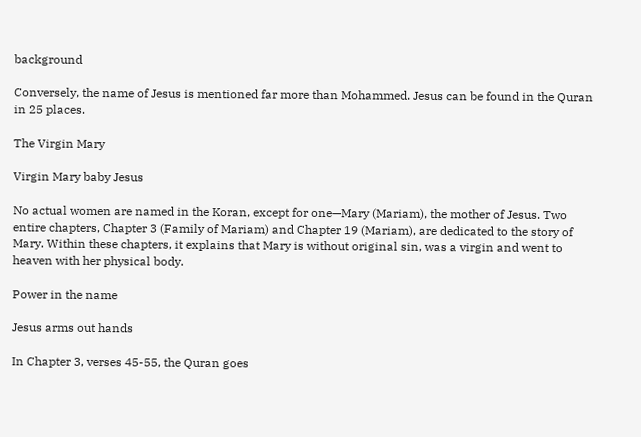background

Conversely, the name of Jesus is mentioned far more than Mohammed. Jesus can be found in the Quran in 25 places.

The Virgin Mary

Virgin Mary baby Jesus

No actual women are named in the Koran, except for one—Mary (Mariam), the mother of Jesus. Two entire chapters, Chapter 3 (Family of Mariam) and Chapter 19 (Mariam), are dedicated to the story of Mary. Within these chapters, it explains that Mary is without original sin, was a virgin and went to heaven with her physical body.

Power in the name

Jesus arms out hands

In Chapter 3, verses 45-55, the Quran goes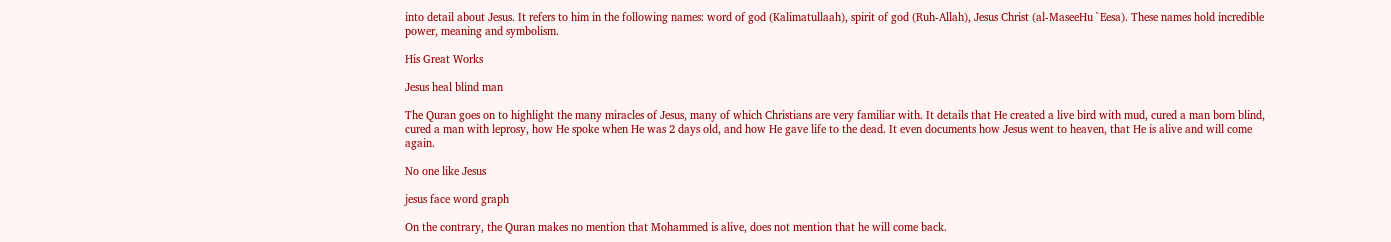into detail about Jesus. It refers to him in the following names: word of god (Kalimatullaah), spirit of god (Ruh-Allah), Jesus Christ (al-MaseeHu `Eesa). These names hold incredible power, meaning and symbolism.

His Great Works

Jesus heal blind man

The Quran goes on to highlight the many miracles of Jesus, many of which Christians are very familiar with. It details that He created a live bird with mud, cured a man born blind, cured a man with leprosy, how He spoke when He was 2 days old, and how He gave life to the dead. It even documents how Jesus went to heaven, that He is alive and will come again.

No one like Jesus

jesus face word graph

On the contrary, the Quran makes no mention that Mohammed is alive, does not mention that he will come back.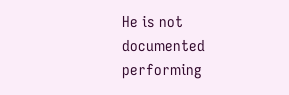He is not documented performing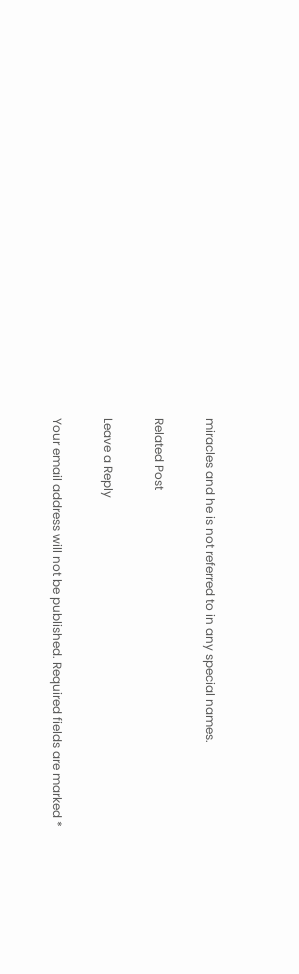miracles and he is not referred to in any special names.

Related Post

Leave a Reply

Your email address will not be published. Required fields are marked *